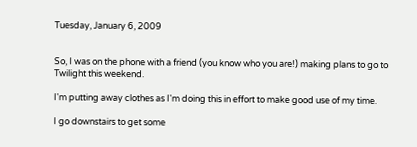Tuesday, January 6, 2009


So, I was on the phone with a friend (you know who you are!) making plans to go to Twilight this weekend.

I'm putting away clothes as I'm doing this in effort to make good use of my time.

I go downstairs to get some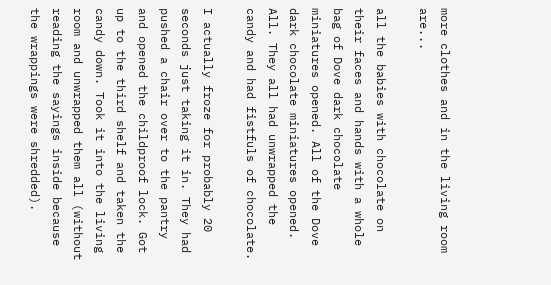more clothes and in the living room are...

all the babies with chocolate on their faces and hands with a whole bag of Dove dark chocolate miniatures opened. All of the Dove dark chocolate miniatures opened. All. They all had unwrapped the candy and had fistfuls of chocolate.

I actually froze for probably 20 seconds just taking it in. They had pushed a chair over to the pantry and opened the childproof lock. Got up to the third shelf and taken the candy down. Took it into the living room and unwrapped them all (without reading the sayings inside because the wrappings were shredded).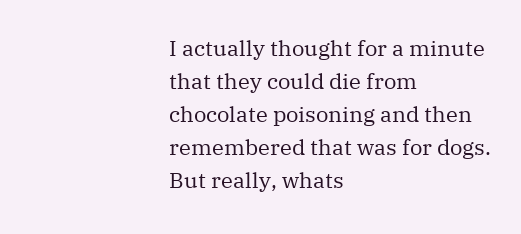I actually thought for a minute that they could die from chocolate poisoning and then remembered that was for dogs. But really, whats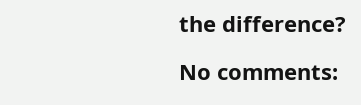the difference?

No comments: